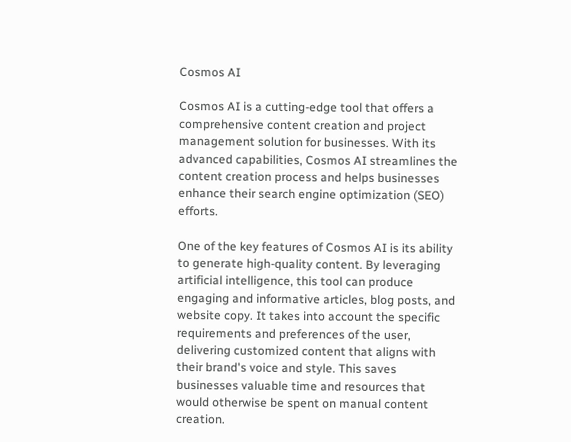Cosmos AI

Cosmos AI is a cutting-edge tool that offers a comprehensive content creation and project management solution for businesses. With its advanced capabilities, Cosmos AI streamlines the content creation process and helps businesses enhance their search engine optimization (SEO) efforts.

One of the key features of Cosmos AI is its ability to generate high-quality content. By leveraging artificial intelligence, this tool can produce engaging and informative articles, blog posts, and website copy. It takes into account the specific requirements and preferences of the user, delivering customized content that aligns with their brand's voice and style. This saves businesses valuable time and resources that would otherwise be spent on manual content creation.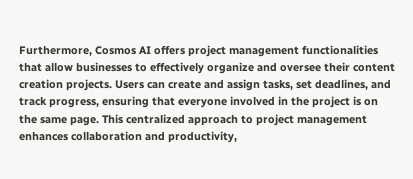Furthermore, Cosmos AI offers project management functionalities that allow businesses to effectively organize and oversee their content creation projects. Users can create and assign tasks, set deadlines, and track progress, ensuring that everyone involved in the project is on the same page. This centralized approach to project management enhances collaboration and productivity,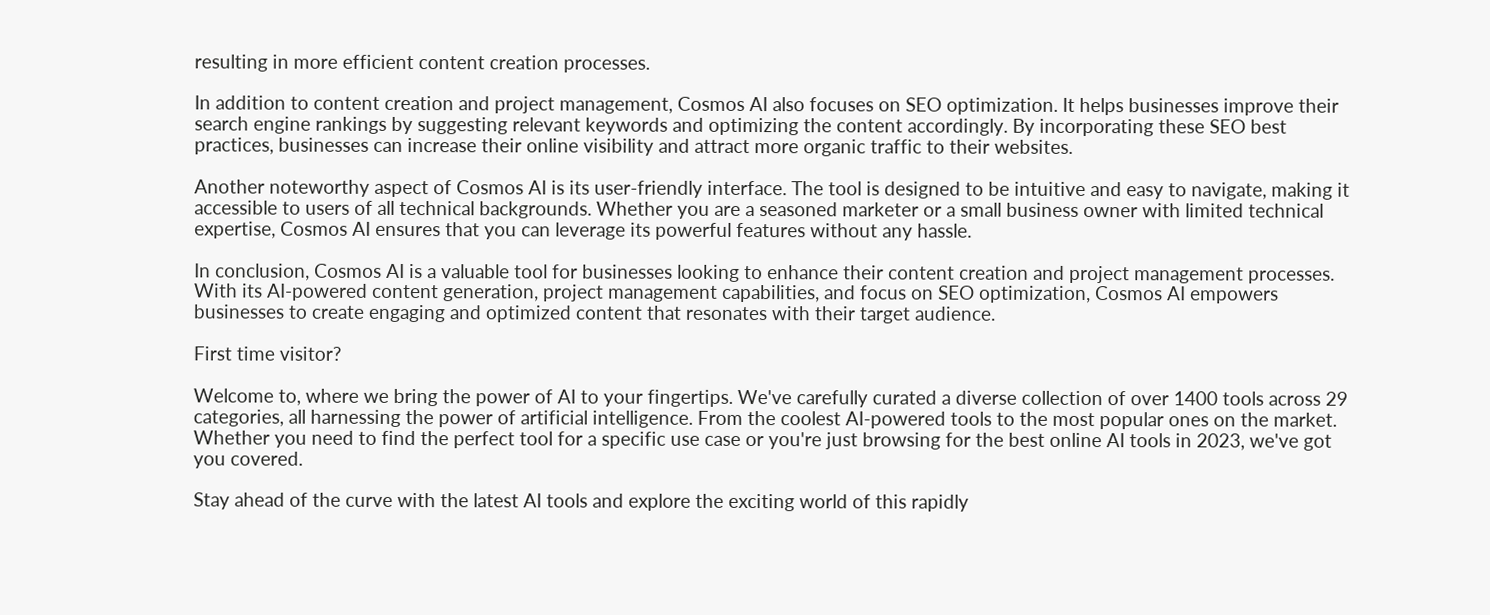resulting in more efficient content creation processes.

In addition to content creation and project management, Cosmos AI also focuses on SEO optimization. It helps businesses improve their search engine rankings by suggesting relevant keywords and optimizing the content accordingly. By incorporating these SEO best practices, businesses can increase their online visibility and attract more organic traffic to their websites.

Another noteworthy aspect of Cosmos AI is its user-friendly interface. The tool is designed to be intuitive and easy to navigate, making it accessible to users of all technical backgrounds. Whether you are a seasoned marketer or a small business owner with limited technical expertise, Cosmos AI ensures that you can leverage its powerful features without any hassle.

In conclusion, Cosmos AI is a valuable tool for businesses looking to enhance their content creation and project management processes. With its AI-powered content generation, project management capabilities, and focus on SEO optimization, Cosmos AI empowers businesses to create engaging and optimized content that resonates with their target audience.

First time visitor?

Welcome to, where we bring the power of AI to your fingertips. We've carefully curated a diverse collection of over 1400 tools across 29 categories, all harnessing the power of artificial intelligence. From the coolest AI-powered tools to the most popular ones on the market. Whether you need to find the perfect tool for a specific use case or you're just browsing for the best online AI tools in 2023, we've got you covered.

Stay ahead of the curve with the latest AI tools and explore the exciting world of this rapidly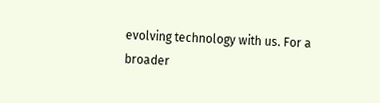evolving technology with us. For a broader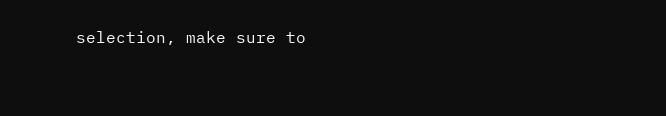selection, make sure to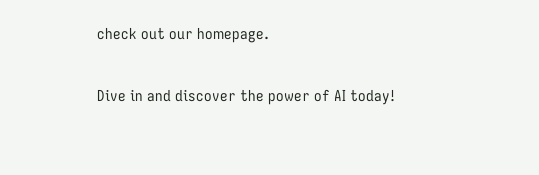check out our homepage.

Dive in and discover the power of AI today!